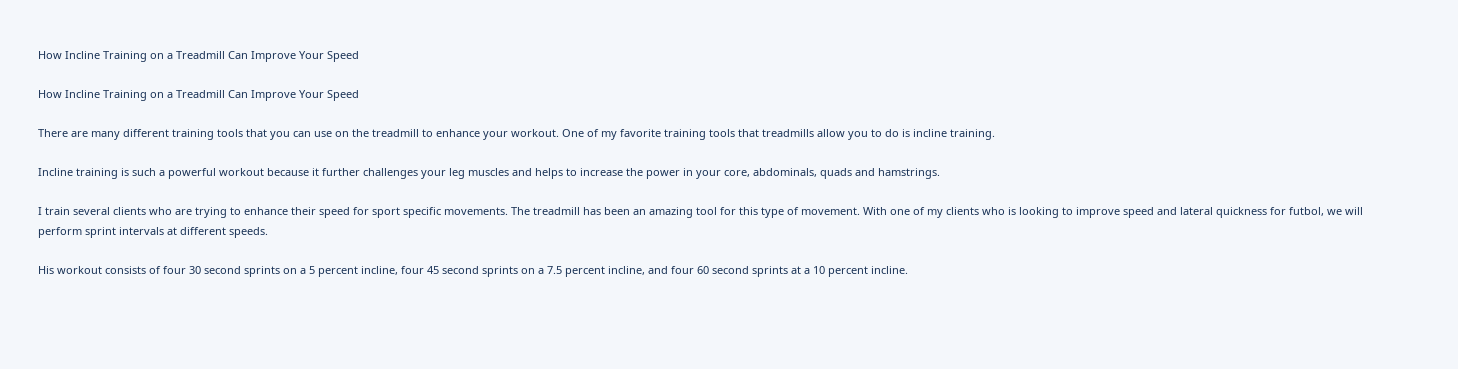How Incline Training on a Treadmill Can Improve Your Speed

How Incline Training on a Treadmill Can Improve Your Speed

There are many different training tools that you can use on the treadmill to enhance your workout. One of my favorite training tools that treadmills allow you to do is incline training.

Incline training is such a powerful workout because it further challenges your leg muscles and helps to increase the power in your core, abdominals, quads and hamstrings.

I train several clients who are trying to enhance their speed for sport specific movements. The treadmill has been an amazing tool for this type of movement. With one of my clients who is looking to improve speed and lateral quickness for futbol, we will perform sprint intervals at different speeds.

His workout consists of four 30 second sprints on a 5 percent incline, four 45 second sprints on a 7.5 percent incline, and four 60 second sprints at a 10 percent incline.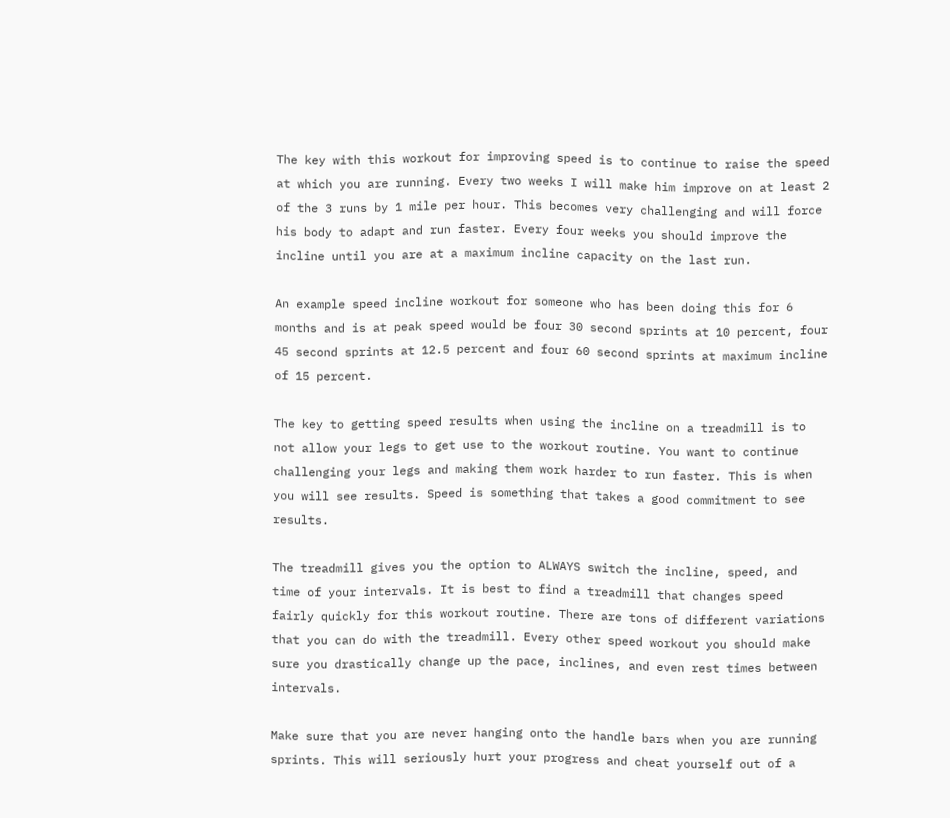The key with this workout for improving speed is to continue to raise the speed at which you are running. Every two weeks I will make him improve on at least 2 of the 3 runs by 1 mile per hour. This becomes very challenging and will force his body to adapt and run faster. Every four weeks you should improve the incline until you are at a maximum incline capacity on the last run.

An example speed incline workout for someone who has been doing this for 6 months and is at peak speed would be four 30 second sprints at 10 percent, four 45 second sprints at 12.5 percent and four 60 second sprints at maximum incline of 15 percent.

The key to getting speed results when using the incline on a treadmill is to not allow your legs to get use to the workout routine. You want to continue challenging your legs and making them work harder to run faster. This is when you will see results. Speed is something that takes a good commitment to see results.

The treadmill gives you the option to ALWAYS switch the incline, speed, and time of your intervals. It is best to find a treadmill that changes speed fairly quickly for this workout routine. There are tons of different variations that you can do with the treadmill. Every other speed workout you should make sure you drastically change up the pace, inclines, and even rest times between intervals.

Make sure that you are never hanging onto the handle bars when you are running sprints. This will seriously hurt your progress and cheat yourself out of a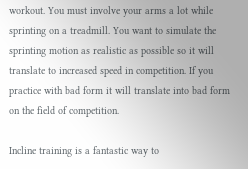workout. You must involve your arms a lot while sprinting on a treadmill. You want to simulate the sprinting motion as realistic as possible so it will translate to increased speed in competition. If you practice with bad form it will translate into bad form on the field of competition.

Incline training is a fantastic way to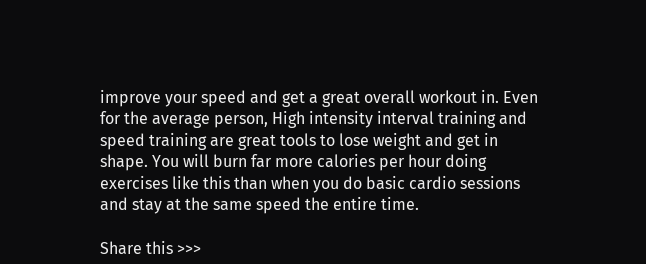improve your speed and get a great overall workout in. Even for the average person, High intensity interval training and speed training are great tools to lose weight and get in shape. You will burn far more calories per hour doing exercises like this than when you do basic cardio sessions and stay at the same speed the entire time.

Share this >>>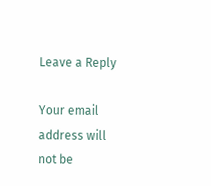Leave a Reply

Your email address will not be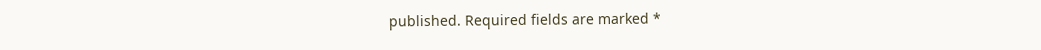published. Required fields are marked *